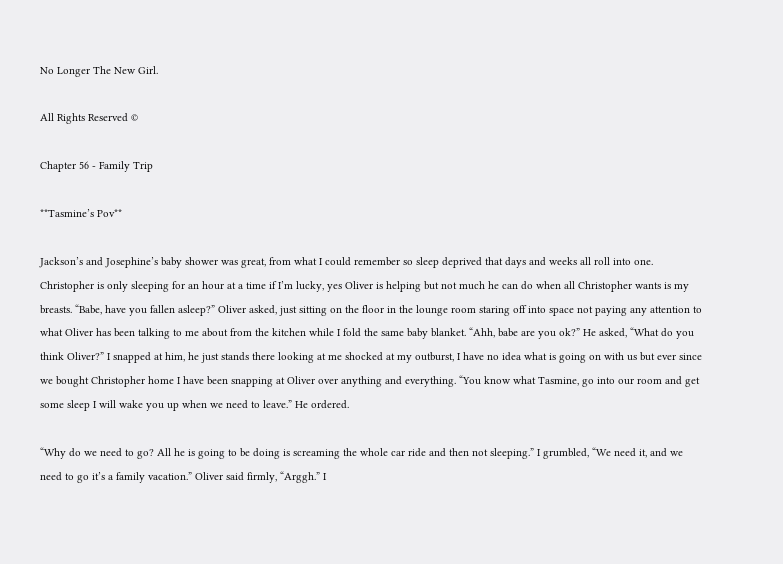No Longer The New Girl.

All Rights Reserved ©

Chapter 56 - Family Trip

**Tasmine’s Pov**

Jackson’s and Josephine’s baby shower was great, from what I could remember so sleep deprived that days and weeks all roll into one. Christopher is only sleeping for an hour at a time if I’m lucky, yes Oliver is helping but not much he can do when all Christopher wants is my breasts. “Babe, have you fallen asleep?” Oliver asked, just sitting on the floor in the lounge room staring off into space not paying any attention to what Oliver has been talking to me about from the kitchen while I fold the same baby blanket. “Ahh, babe are you ok?” He asked, “What do you think Oliver?” I snapped at him, he just stands there looking at me shocked at my outburst, I have no idea what is going on with us but ever since we bought Christopher home I have been snapping at Oliver over anything and everything. “You know what Tasmine, go into our room and get some sleep I will wake you up when we need to leave.” He ordered.

“Why do we need to go? All he is going to be doing is screaming the whole car ride and then not sleeping.” I grumbled, “We need it, and we need to go it’s a family vacation.” Oliver said firmly, “Arggh.” I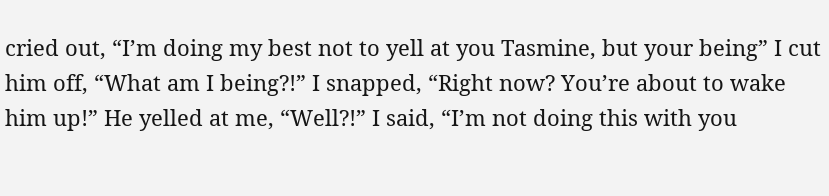cried out, “I’m doing my best not to yell at you Tasmine, but your being” I cut him off, “What am I being?!” I snapped, “Right now? You’re about to wake him up!” He yelled at me, “Well?!” I said, “I’m not doing this with you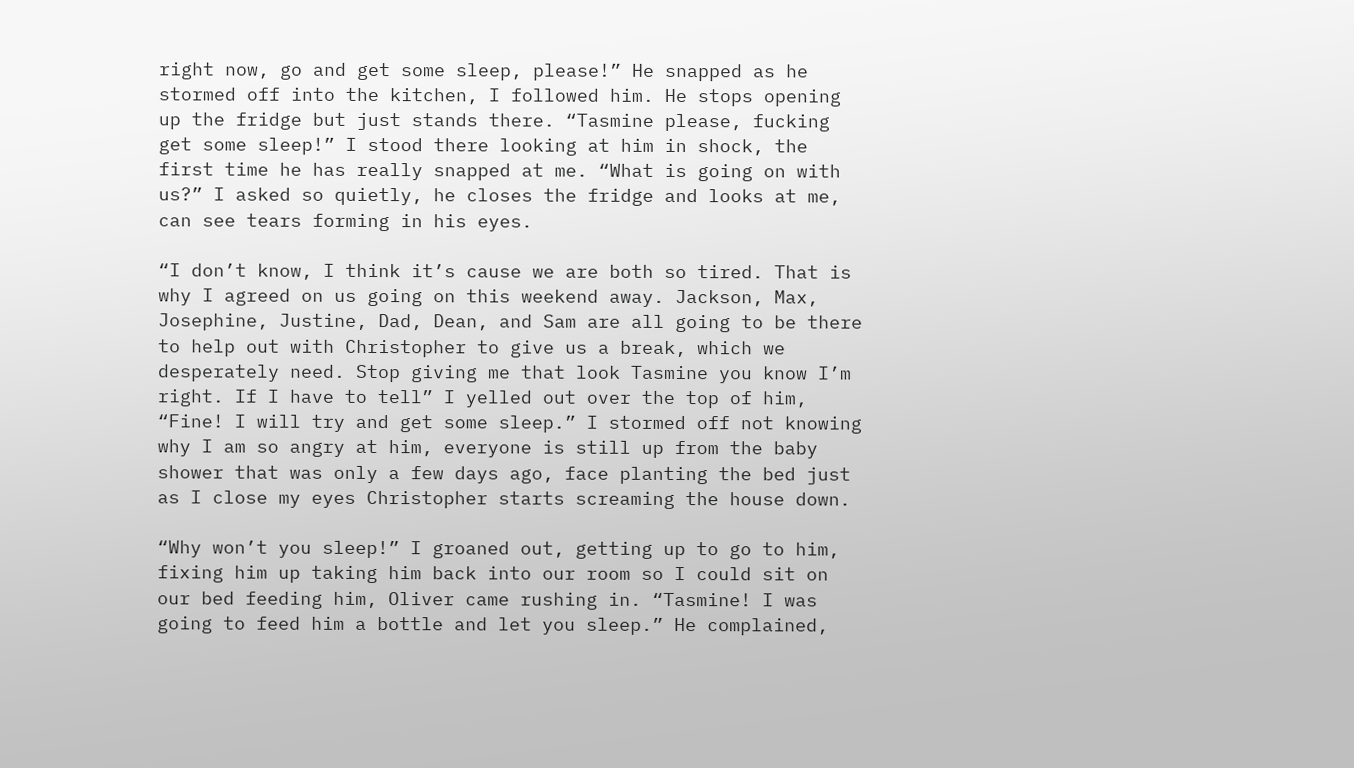right now, go and get some sleep, please!” He snapped as he stormed off into the kitchen, I followed him. He stops opening up the fridge but just stands there. “Tasmine please, fucking get some sleep!” I stood there looking at him in shock, the first time he has really snapped at me. “What is going on with us?” I asked so quietly, he closes the fridge and looks at me, can see tears forming in his eyes.

“I don’t know, I think it’s cause we are both so tired. That is why I agreed on us going on this weekend away. Jackson, Max, Josephine, Justine, Dad, Dean, and Sam are all going to be there to help out with Christopher to give us a break, which we desperately need. Stop giving me that look Tasmine you know I’m right. If I have to tell” I yelled out over the top of him, “Fine! I will try and get some sleep.” I stormed off not knowing why I am so angry at him, everyone is still up from the baby shower that was only a few days ago, face planting the bed just as I close my eyes Christopher starts screaming the house down.

“Why won’t you sleep!” I groaned out, getting up to go to him, fixing him up taking him back into our room so I could sit on our bed feeding him, Oliver came rushing in. “Tasmine! I was going to feed him a bottle and let you sleep.” He complained,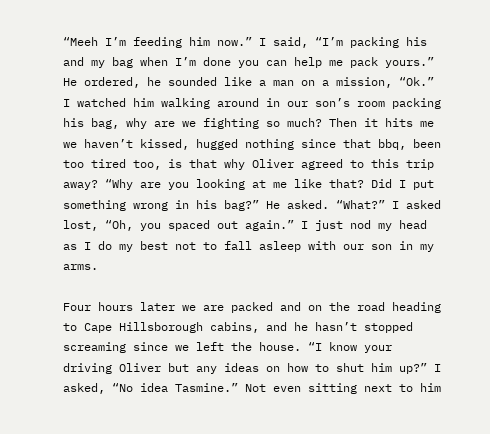“Meeh I’m feeding him now.” I said, “I’m packing his and my bag when I’m done you can help me pack yours.” He ordered, he sounded like a man on a mission, “Ok.” I watched him walking around in our son’s room packing his bag, why are we fighting so much? Then it hits me we haven’t kissed, hugged nothing since that bbq, been too tired too, is that why Oliver agreed to this trip away? “Why are you looking at me like that? Did I put something wrong in his bag?” He asked. “What?” I asked lost, “Oh, you spaced out again.” I just nod my head as I do my best not to fall asleep with our son in my arms.

Four hours later we are packed and on the road heading to Cape Hillsborough cabins, and he hasn’t stopped screaming since we left the house. “I know your driving Oliver but any ideas on how to shut him up?” I asked, “No idea Tasmine.” Not even sitting next to him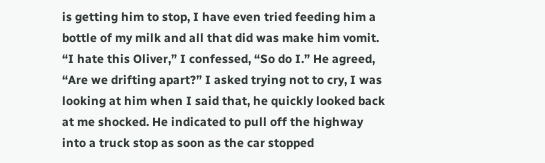is getting him to stop, I have even tried feeding him a bottle of my milk and all that did was make him vomit. “I hate this Oliver,” I confessed, “So do I.” He agreed, “Are we drifting apart?” I asked trying not to cry, I was looking at him when I said that, he quickly looked back at me shocked. He indicated to pull off the highway into a truck stop as soon as the car stopped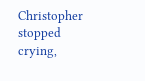Christopher stopped crying,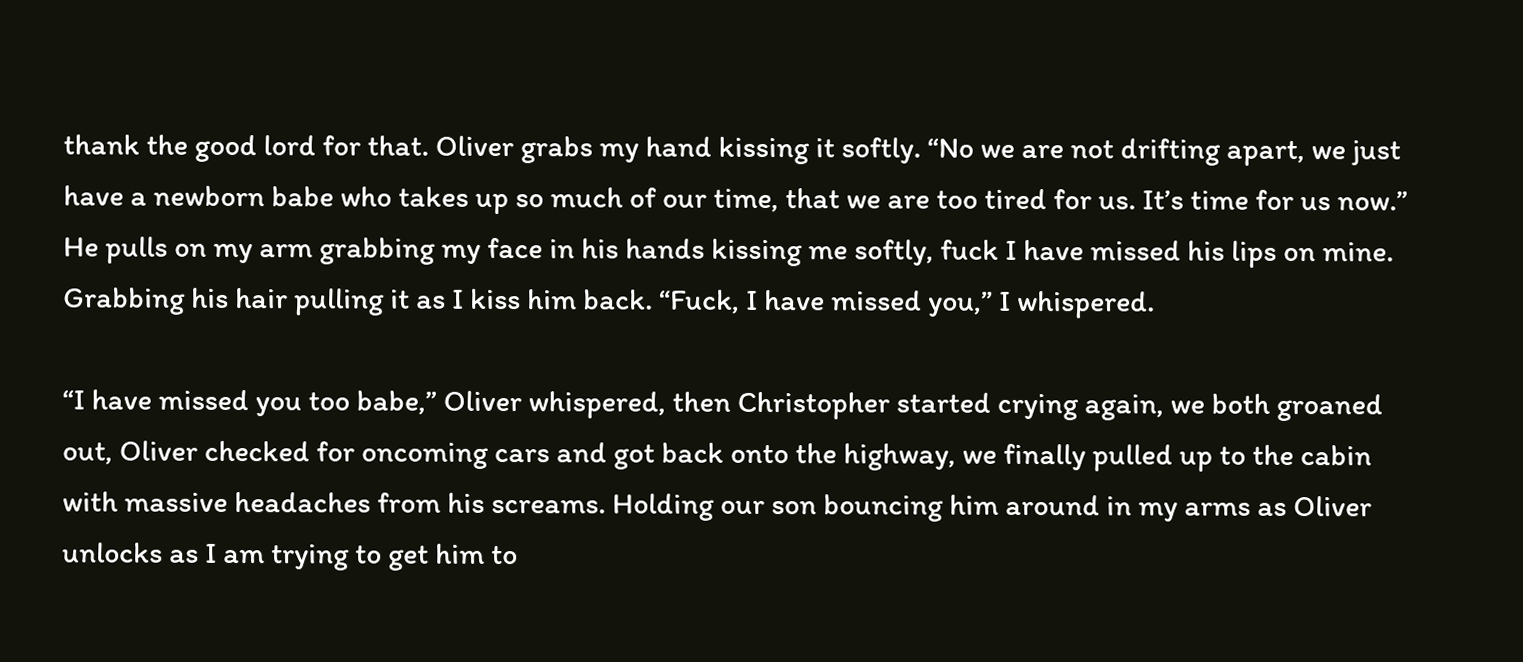thank the good lord for that. Oliver grabs my hand kissing it softly. “No we are not drifting apart, we just have a newborn babe who takes up so much of our time, that we are too tired for us. It’s time for us now.” He pulls on my arm grabbing my face in his hands kissing me softly, fuck I have missed his lips on mine. Grabbing his hair pulling it as I kiss him back. “Fuck, I have missed you,” I whispered.

“I have missed you too babe,” Oliver whispered, then Christopher started crying again, we both groaned out, Oliver checked for oncoming cars and got back onto the highway, we finally pulled up to the cabin with massive headaches from his screams. Holding our son bouncing him around in my arms as Oliver unlocks as I am trying to get him to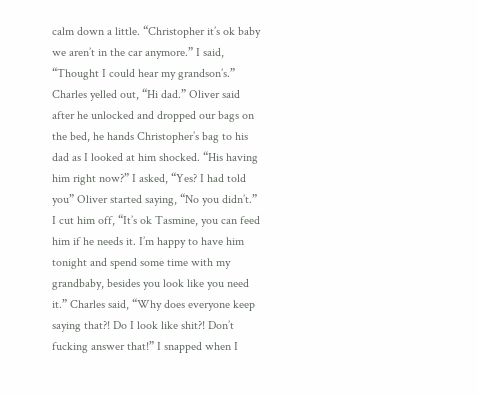calm down a little. “Christopher it’s ok baby we aren’t in the car anymore.” I said, “Thought I could hear my grandson’s.” Charles yelled out, “Hi dad.” Oliver said after he unlocked and dropped our bags on the bed, he hands Christopher’s bag to his dad as I looked at him shocked. “His having him right now?” I asked, “Yes? I had told you” Oliver started saying, “No you didn’t.” I cut him off, “It’s ok Tasmine, you can feed him if he needs it. I’m happy to have him tonight and spend some time with my grandbaby, besides you look like you need it.” Charles said, “Why does everyone keep saying that?! Do I look like shit?! Don’t fucking answer that!” I snapped when I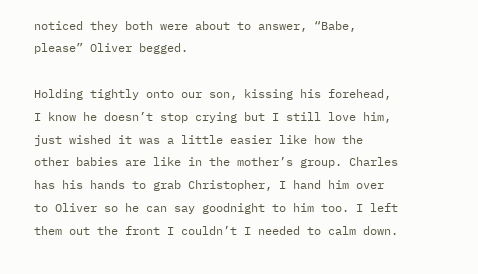noticed they both were about to answer, “Babe, please” Oliver begged.

Holding tightly onto our son, kissing his forehead, I know he doesn’t stop crying but I still love him, just wished it was a little easier like how the other babies are like in the mother’s group. Charles has his hands to grab Christopher, I hand him over to Oliver so he can say goodnight to him too. I left them out the front I couldn’t I needed to calm down.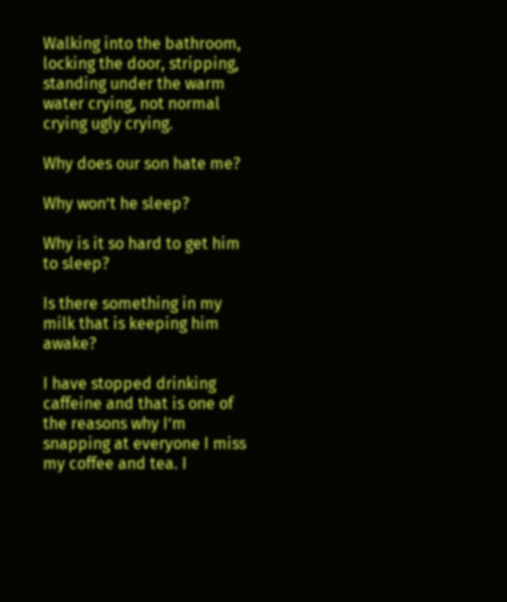Walking into the bathroom, locking the door, stripping, standing under the warm water crying, not normal crying ugly crying.

Why does our son hate me?

Why won’t he sleep?

Why is it so hard to get him to sleep?

Is there something in my milk that is keeping him awake?

I have stopped drinking caffeine and that is one of the reasons why I’m snapping at everyone I miss my coffee and tea. I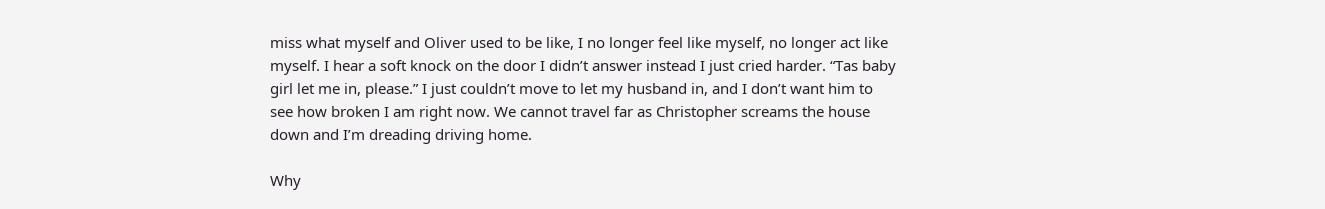miss what myself and Oliver used to be like, I no longer feel like myself, no longer act like myself. I hear a soft knock on the door I didn’t answer instead I just cried harder. “Tas baby girl let me in, please.” I just couldn’t move to let my husband in, and I don’t want him to see how broken I am right now. We cannot travel far as Christopher screams the house down and I’m dreading driving home.

Why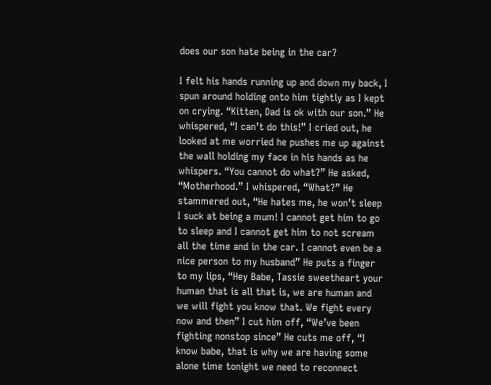does our son hate being in the car?

I felt his hands running up and down my back, I spun around holding onto him tightly as I kept on crying. “Kitten, Dad is ok with our son.” He whispered, “I can’t do this!” I cried out, he looked at me worried he pushes me up against the wall holding my face in his hands as he whispers. “You cannot do what?” He asked, “Motherhood.” I whispered, “What?” He stammered out, “He hates me, he won’t sleep I suck at being a mum! I cannot get him to go to sleep and I cannot get him to not scream all the time and in the car. I cannot even be a nice person to my husband” He puts a finger to my lips, “Hey Babe, Tassie sweetheart your human that is all that is, we are human and we will fight you know that. We fight every now and then” I cut him off, “We’ve been fighting nonstop since” He cuts me off, “I know babe, that is why we are having some alone time tonight we need to reconnect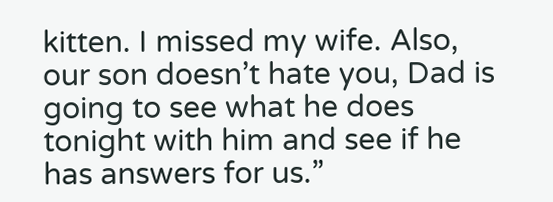kitten. I missed my wife. Also, our son doesn’t hate you, Dad is going to see what he does tonight with him and see if he has answers for us.”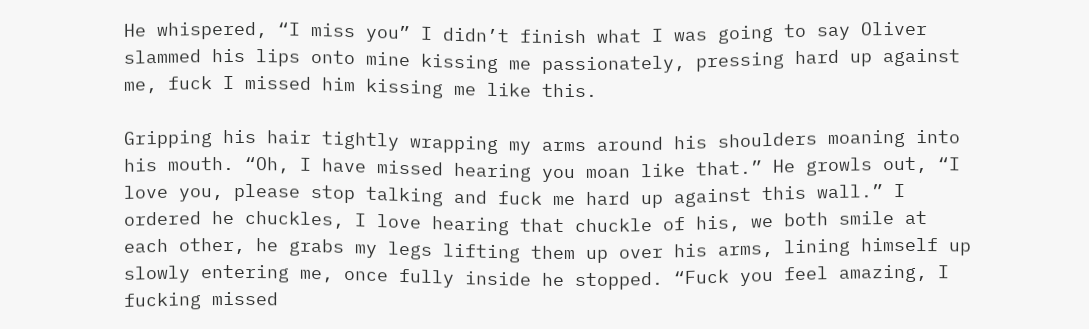He whispered, “I miss you” I didn’t finish what I was going to say Oliver slammed his lips onto mine kissing me passionately, pressing hard up against me, fuck I missed him kissing me like this.

Gripping his hair tightly wrapping my arms around his shoulders moaning into his mouth. “Oh, I have missed hearing you moan like that.” He growls out, “I love you, please stop talking and fuck me hard up against this wall.” I ordered he chuckles, I love hearing that chuckle of his, we both smile at each other, he grabs my legs lifting them up over his arms, lining himself up slowly entering me, once fully inside he stopped. “Fuck you feel amazing, I fucking missed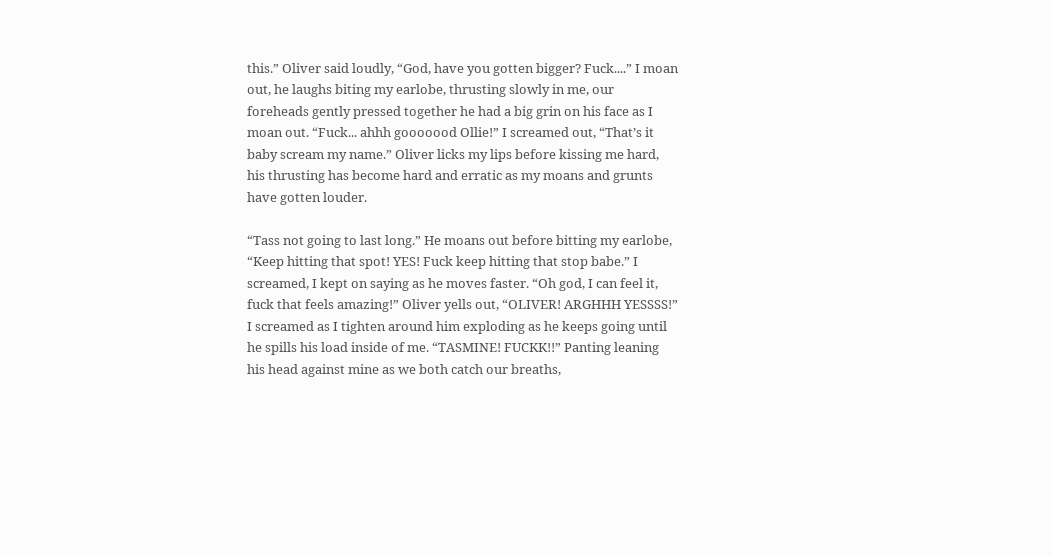this.” Oliver said loudly, “God, have you gotten bigger? Fuck....” I moan out, he laughs biting my earlobe, thrusting slowly in me, our foreheads gently pressed together he had a big grin on his face as I moan out. “Fuck... ahhh gooooood Ollie!” I screamed out, “That’s it baby scream my name.” Oliver licks my lips before kissing me hard, his thrusting has become hard and erratic as my moans and grunts have gotten louder.

“Tass not going to last long.” He moans out before bitting my earlobe, “Keep hitting that spot! YES! Fuck keep hitting that stop babe.” I screamed, I kept on saying as he moves faster. “Oh god, I can feel it, fuck that feels amazing!” Oliver yells out, “OLIVER! ARGHHH YESSSS!” I screamed as I tighten around him exploding as he keeps going until he spills his load inside of me. “TASMINE! FUCKK!!” Panting leaning his head against mine as we both catch our breaths,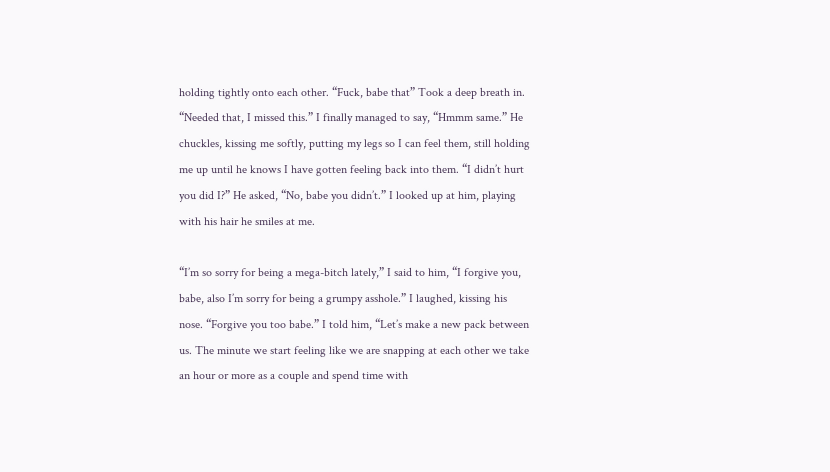holding tightly onto each other. “Fuck, babe that” Took a deep breath in. “Needed that, I missed this.” I finally managed to say, “Hmmm same.” He chuckles, kissing me softly, putting my legs so I can feel them, still holding me up until he knows I have gotten feeling back into them. “I didn’t hurt you did I?” He asked, “No, babe you didn’t.” I looked up at him, playing with his hair he smiles at me.

“I’m so sorry for being a mega-bitch lately,” I said to him, “I forgive you, babe, also I’m sorry for being a grumpy asshole.” I laughed, kissing his nose. “Forgive you too babe.” I told him, “Let’s make a new pack between us. The minute we start feeling like we are snapping at each other we take an hour or more as a couple and spend time with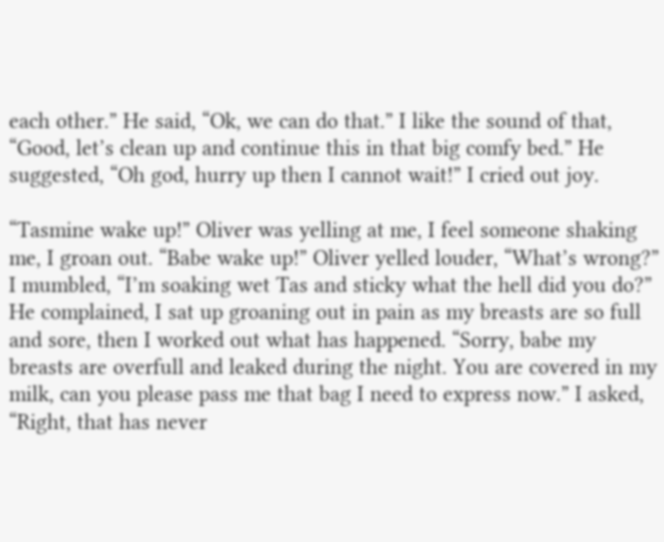each other.” He said, “Ok, we can do that.” I like the sound of that, “Good, let’s clean up and continue this in that big comfy bed.” He suggested, “Oh god, hurry up then I cannot wait!” I cried out joy.

“Tasmine wake up!” Oliver was yelling at me, I feel someone shaking me, I groan out. “Babe wake up!” Oliver yelled louder, “What’s wrong?” I mumbled, “I’m soaking wet Tas and sticky what the hell did you do?” He complained, I sat up groaning out in pain as my breasts are so full and sore, then I worked out what has happened. “Sorry, babe my breasts are overfull and leaked during the night. You are covered in my milk, can you please pass me that bag I need to express now.” I asked, “Right, that has never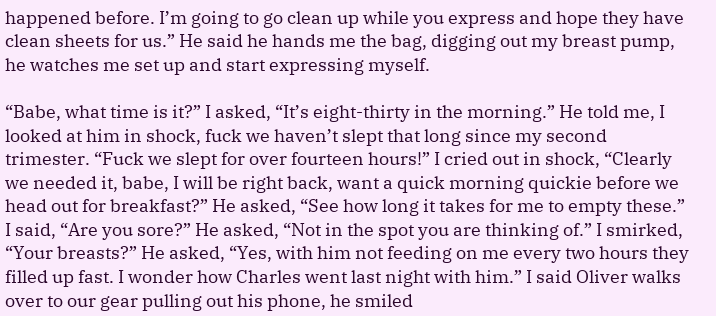happened before. I’m going to go clean up while you express and hope they have clean sheets for us.” He said he hands me the bag, digging out my breast pump, he watches me set up and start expressing myself.

“Babe, what time is it?” I asked, “It’s eight-thirty in the morning.” He told me, I looked at him in shock, fuck we haven’t slept that long since my second trimester. “Fuck we slept for over fourteen hours!” I cried out in shock, “Clearly we needed it, babe, I will be right back, want a quick morning quickie before we head out for breakfast?” He asked, “See how long it takes for me to empty these.” I said, “Are you sore?” He asked, “Not in the spot you are thinking of.” I smirked, “Your breasts?” He asked, “Yes, with him not feeding on me every two hours they filled up fast. I wonder how Charles went last night with him.” I said Oliver walks over to our gear pulling out his phone, he smiled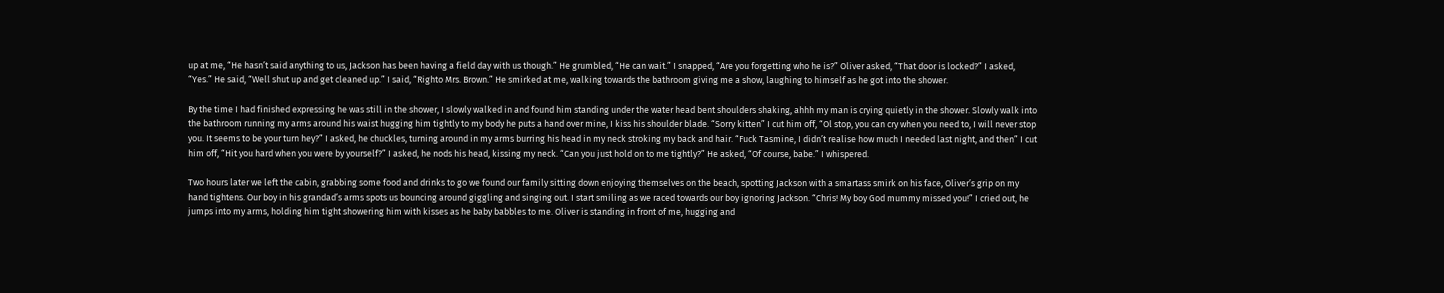up at me, “He hasn’t said anything to us, Jackson has been having a field day with us though.” He grumbled, “He can wait.” I snapped, “Are you forgetting who he is?” Oliver asked, “That door is locked?” I asked, “Yes.” He said, “Well shut up and get cleaned up.” I said, “Righto Mrs. Brown.” He smirked at me, walking towards the bathroom giving me a show, laughing to himself as he got into the shower.

By the time I had finished expressing he was still in the shower, I slowly walked in and found him standing under the water head bent shoulders shaking, ahhh my man is crying quietly in the shower. Slowly walk into the bathroom running my arms around his waist hugging him tightly to my body he puts a hand over mine, I kiss his shoulder blade. “Sorry kitten” I cut him off, “Ol stop, you can cry when you need to, I will never stop you. It seems to be your turn hey?” I asked, he chuckles, turning around in my arms burring his head in my neck stroking my back and hair. “Fuck Tasmine, I didn’t realise how much I needed last night, and then” I cut him off, “Hit you hard when you were by yourself?” I asked, he nods his head, kissing my neck. “Can you just hold on to me tightly?” He asked, “Of course, babe.” I whispered.

Two hours later we left the cabin, grabbing some food and drinks to go we found our family sitting down enjoying themselves on the beach, spotting Jackson with a smartass smirk on his face, Oliver’s grip on my hand tightens. Our boy in his grandad’s arms spots us bouncing around giggling and singing out. I start smiling as we raced towards our boy ignoring Jackson. “Chris! My boy God mummy missed you!” I cried out, he jumps into my arms, holding him tight showering him with kisses as he baby babbles to me. Oliver is standing in front of me, hugging and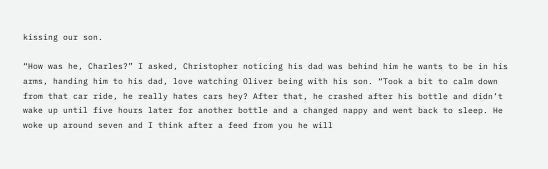kissing our son.

“How was he, Charles?” I asked, Christopher noticing his dad was behind him he wants to be in his arms, handing him to his dad, love watching Oliver being with his son. “Took a bit to calm down from that car ride, he really hates cars hey? After that, he crashed after his bottle and didn’t wake up until five hours later for another bottle and a changed nappy and went back to sleep. He woke up around seven and I think after a feed from you he will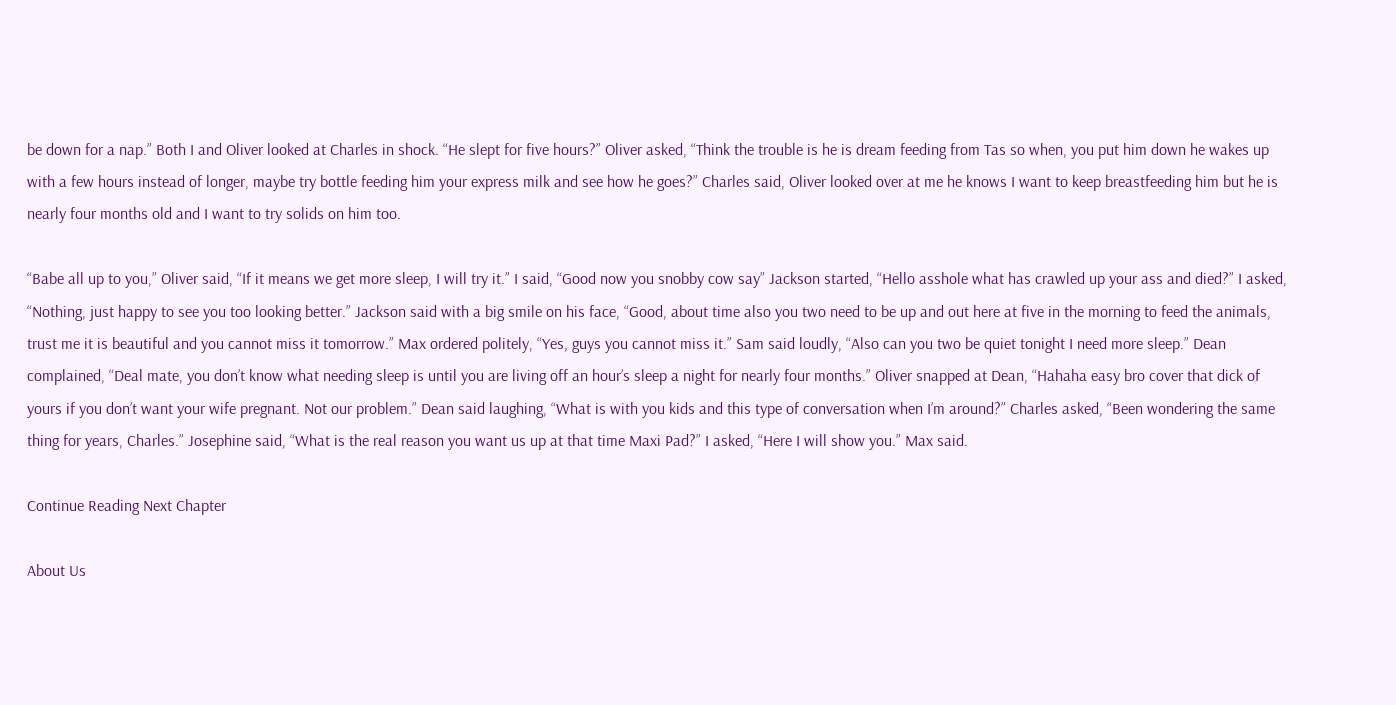be down for a nap.” Both I and Oliver looked at Charles in shock. “He slept for five hours?” Oliver asked, “Think the trouble is he is dream feeding from Tas so when, you put him down he wakes up with a few hours instead of longer, maybe try bottle feeding him your express milk and see how he goes?” Charles said, Oliver looked over at me he knows I want to keep breastfeeding him but he is nearly four months old and I want to try solids on him too.

“Babe all up to you,” Oliver said, “If it means we get more sleep, I will try it.” I said, “Good now you snobby cow say” Jackson started, “Hello asshole what has crawled up your ass and died?” I asked, “Nothing, just happy to see you too looking better.” Jackson said with a big smile on his face, “Good, about time also you two need to be up and out here at five in the morning to feed the animals, trust me it is beautiful and you cannot miss it tomorrow.” Max ordered politely, “Yes, guys you cannot miss it.” Sam said loudly, “Also can you two be quiet tonight I need more sleep.” Dean complained, “Deal mate, you don’t know what needing sleep is until you are living off an hour’s sleep a night for nearly four months.” Oliver snapped at Dean, “Hahaha easy bro cover that dick of yours if you don’t want your wife pregnant. Not our problem.” Dean said laughing, “What is with you kids and this type of conversation when I’m around?” Charles asked, “Been wondering the same thing for years, Charles.” Josephine said, “What is the real reason you want us up at that time Maxi Pad?” I asked, “Here I will show you.” Max said.

Continue Reading Next Chapter

About Us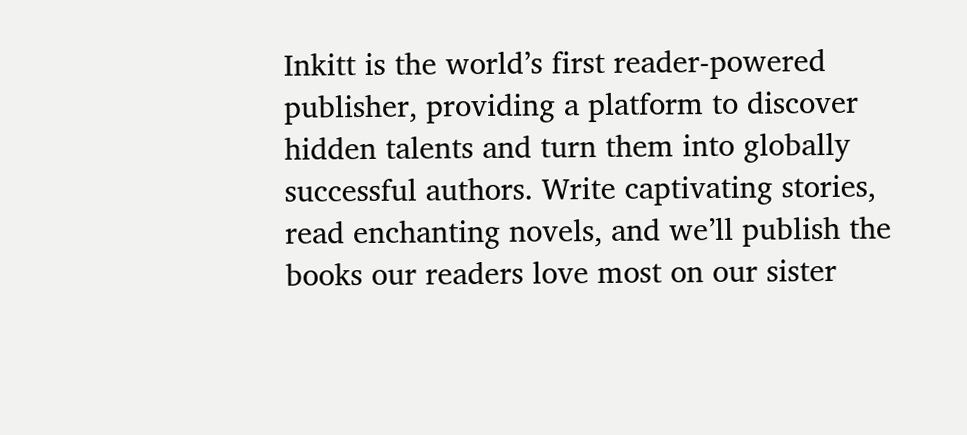Inkitt is the world’s first reader-powered publisher, providing a platform to discover hidden talents and turn them into globally successful authors. Write captivating stories, read enchanting novels, and we’ll publish the books our readers love most on our sister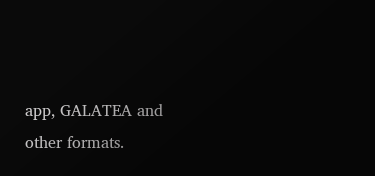app, GALATEA and other formats.